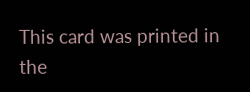This card was printed in the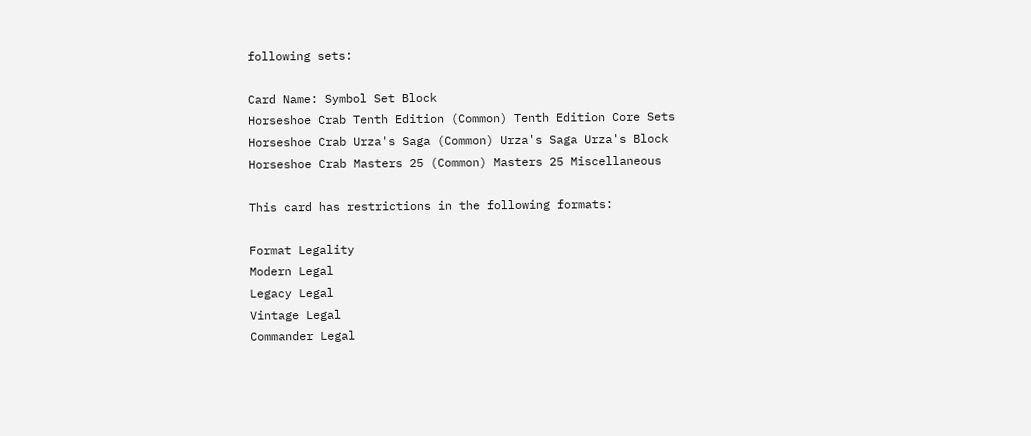following sets:

Card Name: Symbol Set Block
Horseshoe Crab Tenth Edition (Common) Tenth Edition Core Sets
Horseshoe Crab Urza's Saga (Common) Urza's Saga Urza's Block
Horseshoe Crab Masters 25 (Common) Masters 25 Miscellaneous

This card has restrictions in the following formats:

Format Legality
Modern Legal
Legacy Legal
Vintage Legal
Commander Legal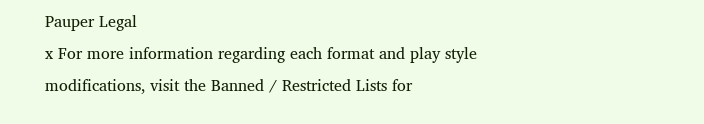Pauper Legal
x For more information regarding each format and play style modifications, visit the Banned / Restricted Lists for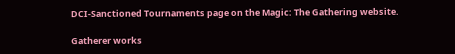DCI-Sanctioned Tournaments page on the Magic: The Gathering website.

Gatherer works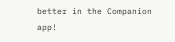better in the Companion app!